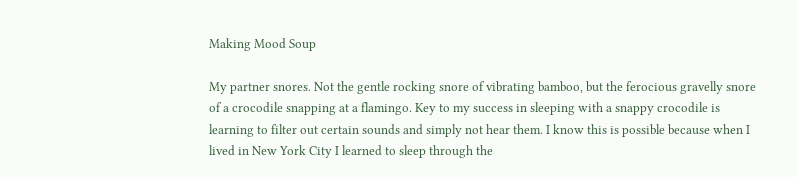Making Mood Soup

My partner snores. Not the gentle rocking snore of vibrating bamboo, but the ferocious gravelly snore of a crocodile snapping at a flamingo. Key to my success in sleeping with a snappy crocodile is learning to filter out certain sounds and simply not hear them. I know this is possible because when I lived in New York City I learned to sleep through the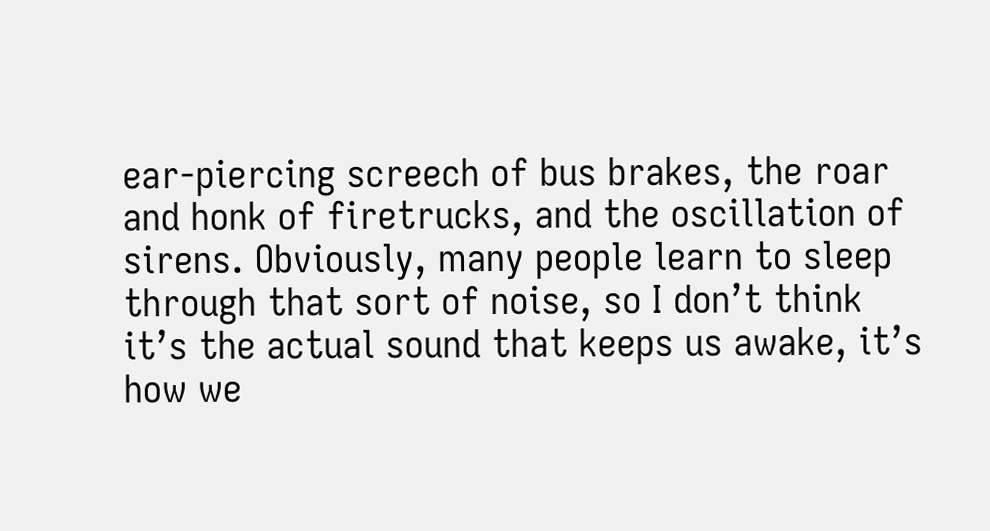ear-piercing screech of bus brakes, the roar and honk of firetrucks, and the oscillation of sirens. Obviously, many people learn to sleep through that sort of noise, so I don’t think it’s the actual sound that keeps us awake, it’s how we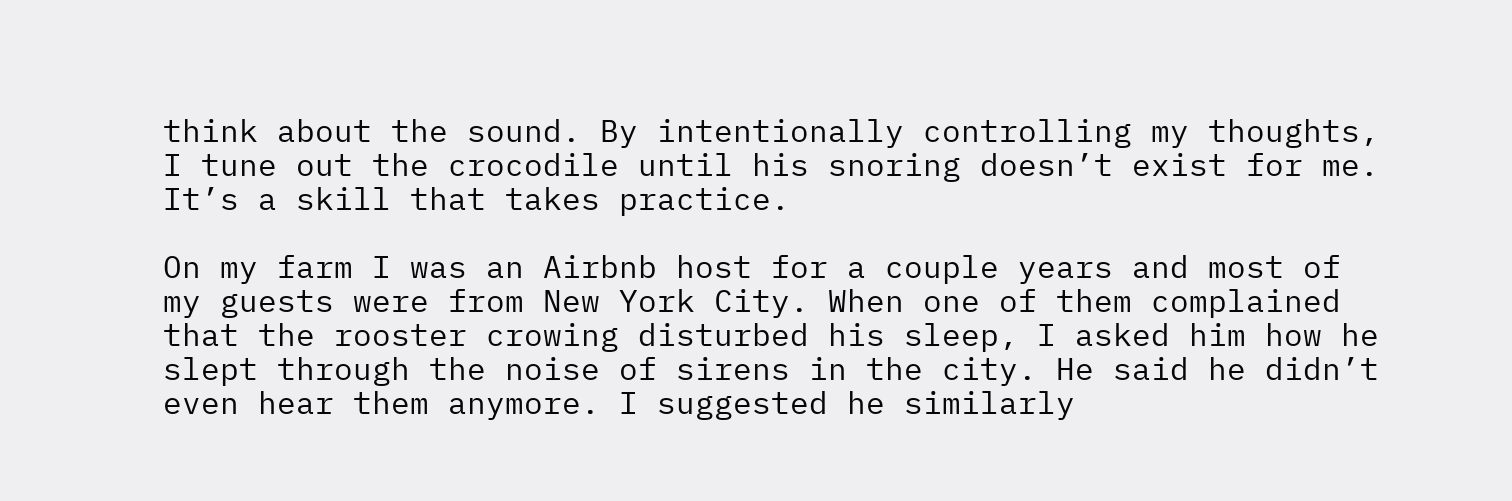think about the sound. By intentionally controlling my thoughts, I tune out the crocodile until his snoring doesn’t exist for me. It’s a skill that takes practice.

On my farm I was an Airbnb host for a couple years and most of my guests were from New York City. When one of them complained that the rooster crowing disturbed his sleep, I asked him how he slept through the noise of sirens in the city. He said he didn’t even hear them anymore. I suggested he similarly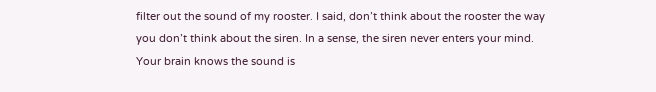filter out the sound of my rooster. I said, don’t think about the rooster the way you don’t think about the siren. In a sense, the siren never enters your mind. Your brain knows the sound is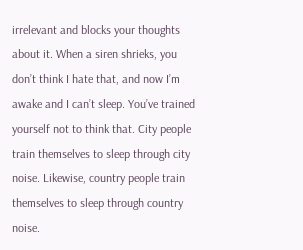irrelevant and blocks your thoughts about it. When a siren shrieks, you don’t think I hate that, and now I’m awake and I can’t sleep. You’ve trained yourself not to think that. City people train themselves to sleep through city noise. Likewise, country people train themselves to sleep through country noise.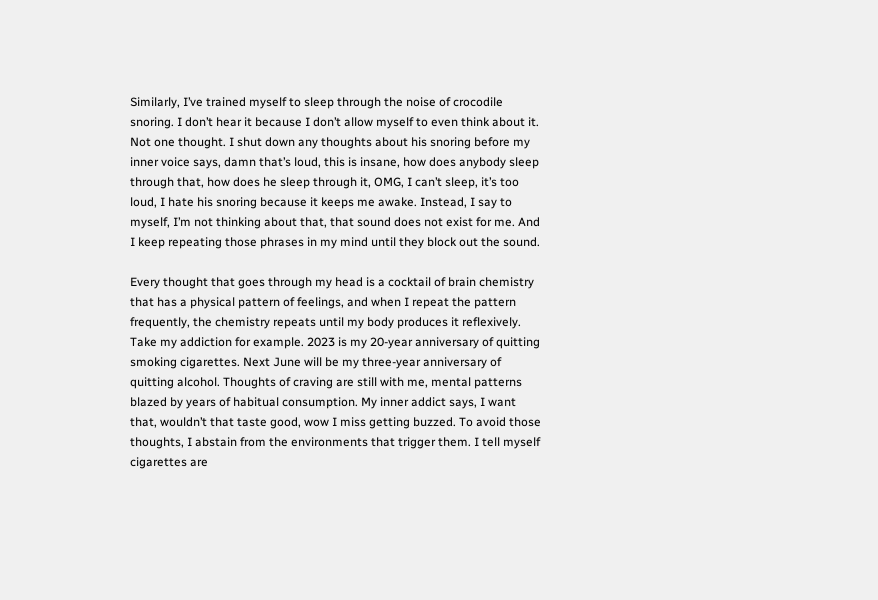Similarly, I’ve trained myself to sleep through the noise of crocodile snoring. I don’t hear it because I don’t allow myself to even think about it. Not one thought. I shut down any thoughts about his snoring before my inner voice says, damn that’s loud, this is insane, how does anybody sleep through that, how does he sleep through it, OMG, I can’t sleep, it’s too loud, I hate his snoring because it keeps me awake. Instead, I say to myself, I’m not thinking about that, that sound does not exist for me. And I keep repeating those phrases in my mind until they block out the sound.

Every thought that goes through my head is a cocktail of brain chemistry that has a physical pattern of feelings, and when I repeat the pattern frequently, the chemistry repeats until my body produces it reflexively. Take my addiction for example. 2023 is my 20-year anniversary of quitting smoking cigarettes. Next June will be my three-year anniversary of quitting alcohol. Thoughts of craving are still with me, mental patterns blazed by years of habitual consumption. My inner addict says, I want that, wouldn’t that taste good, wow I miss getting buzzed. To avoid those thoughts, I abstain from the environments that trigger them. I tell myself cigarettes are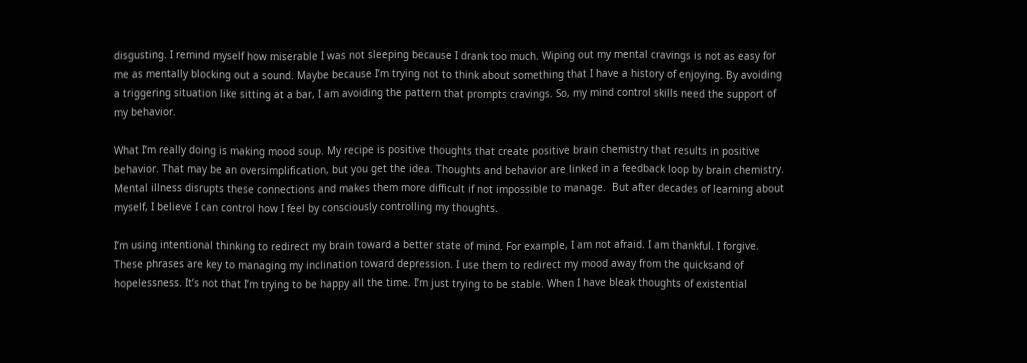disgusting. I remind myself how miserable I was not sleeping because I drank too much. Wiping out my mental cravings is not as easy for me as mentally blocking out a sound. Maybe because I’m trying not to think about something that I have a history of enjoying. By avoiding a triggering situation like sitting at a bar, I am avoiding the pattern that prompts cravings. So, my mind control skills need the support of my behavior.

What I’m really doing is making mood soup. My recipe is positive thoughts that create positive brain chemistry that results in positive behavior. That may be an oversimplification, but you get the idea. Thoughts and behavior are linked in a feedback loop by brain chemistry. Mental illness disrupts these connections and makes them more difficult if not impossible to manage.  But after decades of learning about myself, I believe I can control how I feel by consciously controlling my thoughts.

I’m using intentional thinking to redirect my brain toward a better state of mind. For example, I am not afraid. I am thankful. I forgive. These phrases are key to managing my inclination toward depression. I use them to redirect my mood away from the quicksand of hopelessness. It’s not that I’m trying to be happy all the time. I’m just trying to be stable. When I have bleak thoughts of existential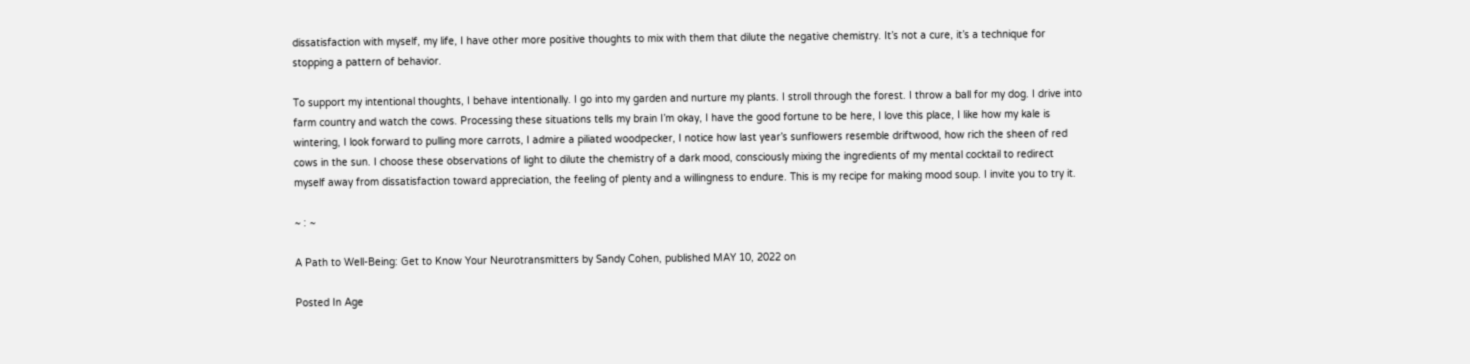dissatisfaction with myself, my life, I have other more positive thoughts to mix with them that dilute the negative chemistry. It’s not a cure, it’s a technique for stopping a pattern of behavior.

To support my intentional thoughts, I behave intentionally. I go into my garden and nurture my plants. I stroll through the forest. I throw a ball for my dog. I drive into farm country and watch the cows. Processing these situations tells my brain I’m okay, I have the good fortune to be here, I love this place, I like how my kale is wintering, I look forward to pulling more carrots, I admire a piliated woodpecker, I notice how last year’s sunflowers resemble driftwood, how rich the sheen of red cows in the sun. I choose these observations of light to dilute the chemistry of a dark mood, consciously mixing the ingredients of my mental cocktail to redirect myself away from dissatisfaction toward appreciation, the feeling of plenty and a willingness to endure. This is my recipe for making mood soup. I invite you to try it.

~ : ~

A Path to Well-Being: Get to Know Your Neurotransmitters by Sandy Cohen, published MAY 10, 2022 on

Posted In Age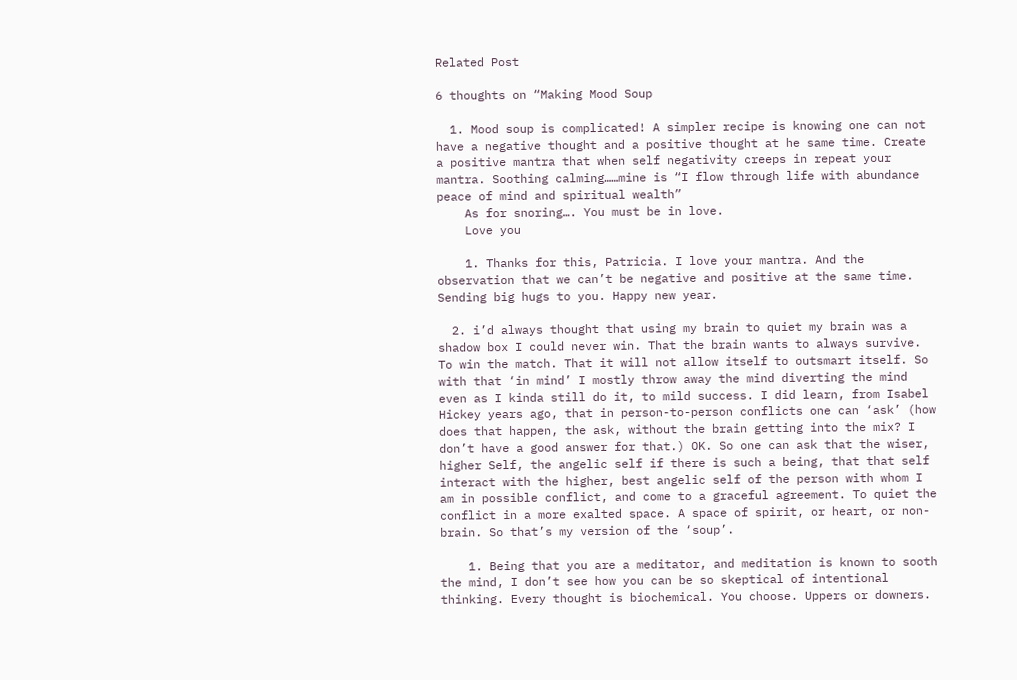Related Post

6 thoughts on “Making Mood Soup

  1. Mood soup is complicated! A simpler recipe is knowing one can not have a negative thought and a positive thought at he same time. Create a positive mantra that when self negativity creeps in repeat your mantra. Soothing calming……mine is “I flow through life with abundance peace of mind and spiritual wealth”
    As for snoring…. You must be in love.
    Love you

    1. Thanks for this, Patricia. I love your mantra. And the observation that we can’t be negative and positive at the same time. Sending big hugs to you. Happy new year.

  2. i’d always thought that using my brain to quiet my brain was a shadow box I could never win. That the brain wants to always survive. To win the match. That it will not allow itself to outsmart itself. So with that ‘in mind’ I mostly throw away the mind diverting the mind even as I kinda still do it, to mild success. I did learn, from Isabel Hickey years ago, that in person-to-person conflicts one can ‘ask’ (how does that happen, the ask, without the brain getting into the mix? I don’t have a good answer for that.) OK. So one can ask that the wiser, higher Self, the angelic self if there is such a being, that that self interact with the higher, best angelic self of the person with whom I am in possible conflict, and come to a graceful agreement. To quiet the conflict in a more exalted space. A space of spirit, or heart, or non-brain. So that’s my version of the ‘soup’.

    1. Being that you are a meditator, and meditation is known to sooth the mind, I don’t see how you can be so skeptical of intentional thinking. Every thought is biochemical. You choose. Uppers or downers.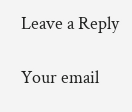Leave a Reply

Your email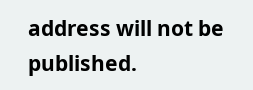address will not be published.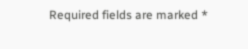Required fields are marked *